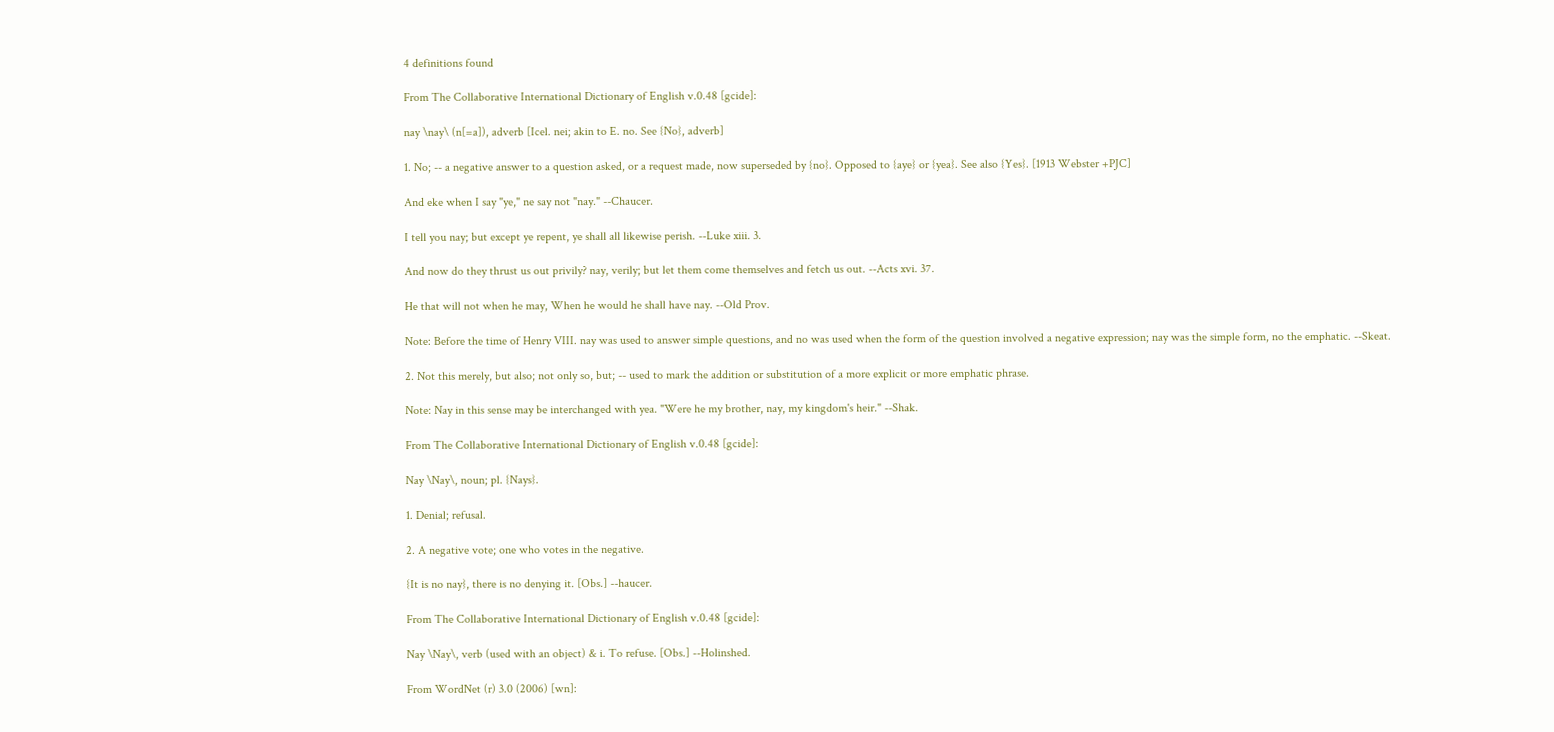4 definitions found

From The Collaborative International Dictionary of English v.0.48 [gcide]:

nay \nay\ (n[=a]), adverb [Icel. nei; akin to E. no. See {No}, adverb]

1. No; -- a negative answer to a question asked, or a request made, now superseded by {no}. Opposed to {aye} or {yea}. See also {Yes}. [1913 Webster +PJC]

And eke when I say "ye," ne say not "nay." --Chaucer.

I tell you nay; but except ye repent, ye shall all likewise perish. --Luke xiii. 3.

And now do they thrust us out privily? nay, verily; but let them come themselves and fetch us out. --Acts xvi. 37.

He that will not when he may, When he would he shall have nay. --Old Prov.

Note: Before the time of Henry VIII. nay was used to answer simple questions, and no was used when the form of the question involved a negative expression; nay was the simple form, no the emphatic. --Skeat.

2. Not this merely, but also; not only so, but; -- used to mark the addition or substitution of a more explicit or more emphatic phrase.

Note: Nay in this sense may be interchanged with yea. "Were he my brother, nay, my kingdom's heir." --Shak.

From The Collaborative International Dictionary of English v.0.48 [gcide]:

Nay \Nay\, noun; pl. {Nays}.

1. Denial; refusal.

2. A negative vote; one who votes in the negative.

{It is no nay}, there is no denying it. [Obs.] --haucer.

From The Collaborative International Dictionary of English v.0.48 [gcide]:

Nay \Nay\, verb (used with an object) & i. To refuse. [Obs.] --Holinshed.

From WordNet (r) 3.0 (2006) [wn]: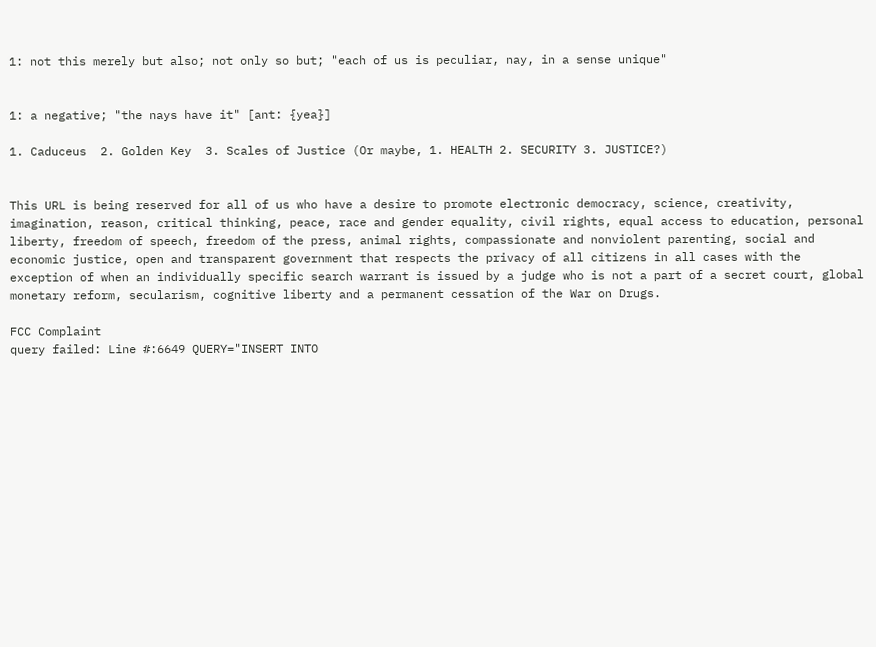1: not this merely but also; not only so but; "each of us is peculiar, nay, in a sense unique"


1: a negative; "the nays have it" [ant: {yea}]

1. Caduceus  2. Golden Key  3. Scales of Justice (Or maybe, 1. HEALTH 2. SECURITY 3. JUSTICE?)


This URL is being reserved for all of us who have a desire to promote electronic democracy, science, creativity, imagination, reason, critical thinking, peace, race and gender equality, civil rights, equal access to education, personal liberty, freedom of speech, freedom of the press, animal rights, compassionate and nonviolent parenting, social and economic justice, open and transparent government that respects the privacy of all citizens in all cases with the exception of when an individually specific search warrant is issued by a judge who is not a part of a secret court, global monetary reform, secularism, cognitive liberty and a permanent cessation of the War on Drugs.

FCC Complaint
query failed: Line #:6649 QUERY="INSERT INTO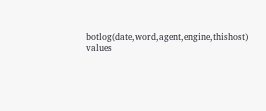botlog(date,word,agent,engine,thishost) values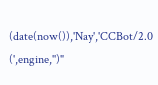(date(now()),'Nay','CCBot/2.0 (',engine,'')"